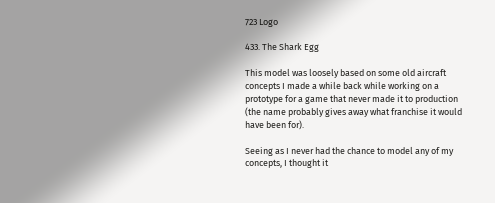723 Logo

433. The Shark Egg

This model was loosely based on some old aircraft concepts I made a while back while working on a prototype for a game that never made it to production (the name probably gives away what franchise it would have been for).

Seeing as I never had the chance to model any of my concepts, I thought it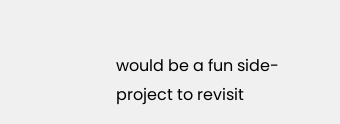would be a fun side-project to revisit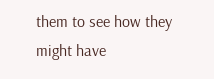them to see how they might have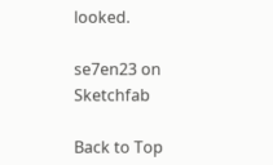looked.

se7en23 on Sketchfab

Back to Top